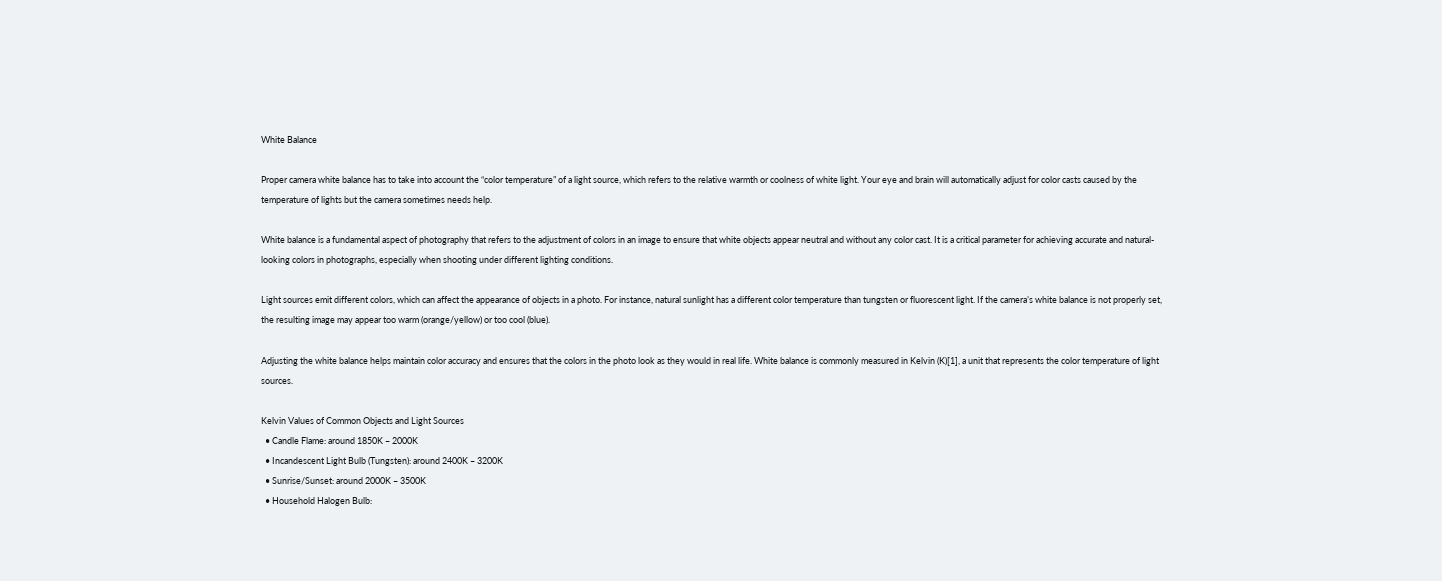White Balance

Proper camera white balance has to take into account the “color temperature” of a light source, which refers to the relative warmth or coolness of white light. Your eye and brain will automatically adjust for color casts caused by the temperature of lights but the camera sometimes needs help.

White balance is a fundamental aspect of photography that refers to the adjustment of colors in an image to ensure that white objects appear neutral and without any color cast. It is a critical parameter for achieving accurate and natural-looking colors in photographs, especially when shooting under different lighting conditions.

Light sources emit different colors, which can affect the appearance of objects in a photo. For instance, natural sunlight has a different color temperature than tungsten or fluorescent light. If the camera’s white balance is not properly set, the resulting image may appear too warm (orange/yellow) or too cool (blue).

Adjusting the white balance helps maintain color accuracy and ensures that the colors in the photo look as they would in real life. White balance is commonly measured in Kelvin (K)[1], a unit that represents the color temperature of light sources.

Kelvin Values of Common Objects and Light Sources
  • Candle Flame: around 1850K – 2000K
  • Incandescent Light Bulb (Tungsten): around 2400K – 3200K
  • Sunrise/Sunset: around 2000K – 3500K
  • Household Halogen Bulb: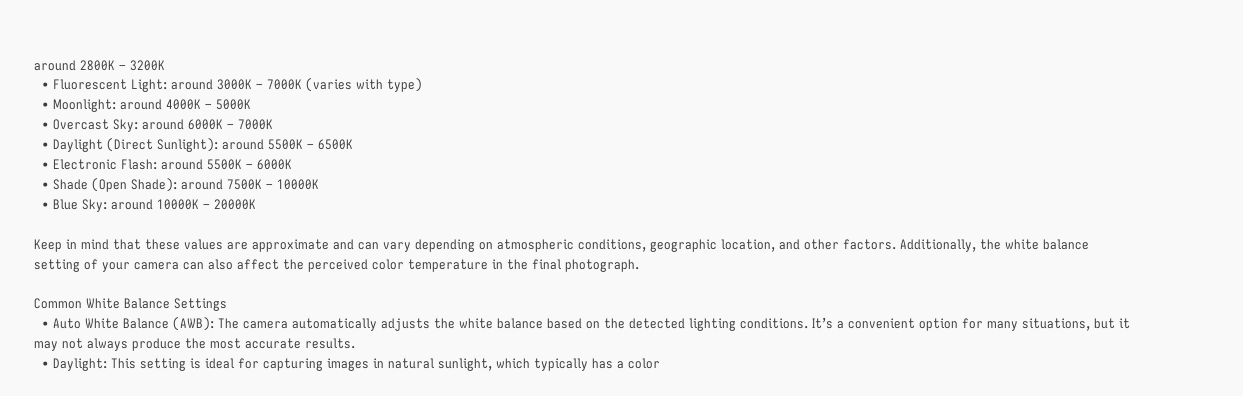around 2800K – 3200K
  • Fluorescent Light: around 3000K – 7000K (varies with type)
  • Moonlight: around 4000K – 5000K
  • Overcast Sky: around 6000K – 7000K
  • Daylight (Direct Sunlight): around 5500K – 6500K
  • Electronic Flash: around 5500K – 6000K
  • Shade (Open Shade): around 7500K – 10000K
  • Blue Sky: around 10000K – 20000K

Keep in mind that these values are approximate and can vary depending on atmospheric conditions, geographic location, and other factors. Additionally, the white balance setting of your camera can also affect the perceived color temperature in the final photograph.

Common White Balance Settings
  • Auto White Balance (AWB): The camera automatically adjusts the white balance based on the detected lighting conditions. It’s a convenient option for many situations, but it may not always produce the most accurate results.
  • Daylight: This setting is ideal for capturing images in natural sunlight, which typically has a color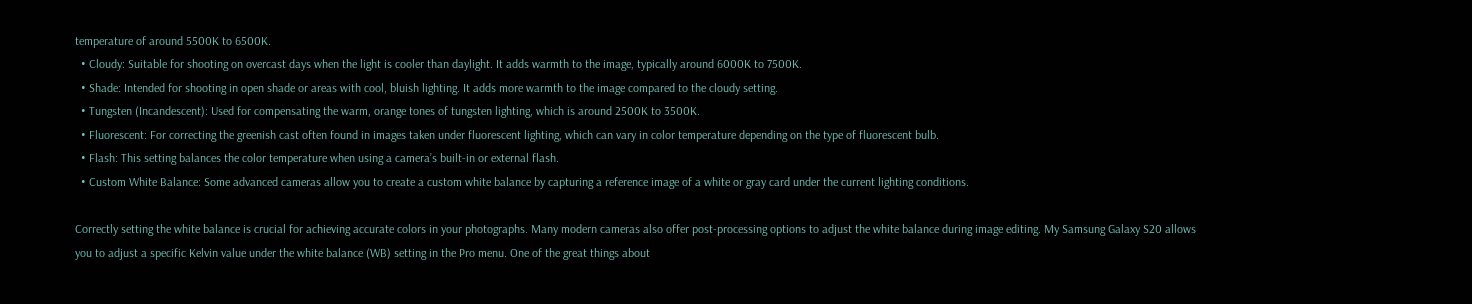temperature of around 5500K to 6500K.
  • Cloudy: Suitable for shooting on overcast days when the light is cooler than daylight. It adds warmth to the image, typically around 6000K to 7500K.
  • Shade: Intended for shooting in open shade or areas with cool, bluish lighting. It adds more warmth to the image compared to the cloudy setting.
  • Tungsten (Incandescent): Used for compensating the warm, orange tones of tungsten lighting, which is around 2500K to 3500K.
  • Fluorescent: For correcting the greenish cast often found in images taken under fluorescent lighting, which can vary in color temperature depending on the type of fluorescent bulb.
  • Flash: This setting balances the color temperature when using a camera’s built-in or external flash.
  • Custom White Balance: Some advanced cameras allow you to create a custom white balance by capturing a reference image of a white or gray card under the current lighting conditions.

Correctly setting the white balance is crucial for achieving accurate colors in your photographs. Many modern cameras also offer post-processing options to adjust the white balance during image editing. My Samsung Galaxy S20 allows you to adjust a specific Kelvin value under the white balance (WB) setting in the Pro menu. One of the great things about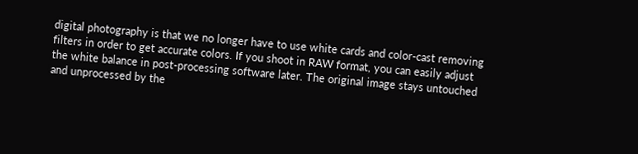digital photography is that we no longer have to use white cards and color-cast removing filters in order to get accurate colors. If you shoot in RAW format, you can easily adjust the white balance in post-processing software later. The original image stays untouched and unprocessed by the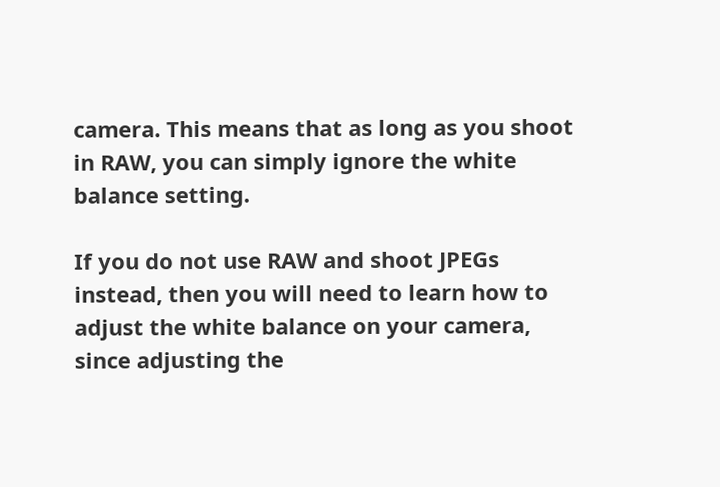camera. This means that as long as you shoot in RAW, you can simply ignore the white balance setting.

If you do not use RAW and shoot JPEGs instead, then you will need to learn how to adjust the white balance on your camera, since adjusting the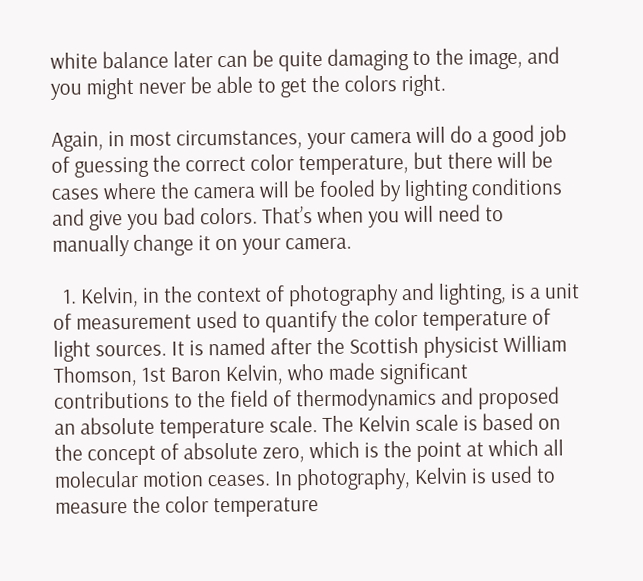white balance later can be quite damaging to the image, and you might never be able to get the colors right.

Again, in most circumstances, your camera will do a good job of guessing the correct color temperature, but there will be cases where the camera will be fooled by lighting conditions and give you bad colors. That’s when you will need to manually change it on your camera.

  1. Kelvin, in the context of photography and lighting, is a unit of measurement used to quantify the color temperature of light sources. It is named after the Scottish physicist William Thomson, 1st Baron Kelvin, who made significant contributions to the field of thermodynamics and proposed an absolute temperature scale. The Kelvin scale is based on the concept of absolute zero, which is the point at which all molecular motion ceases. In photography, Kelvin is used to measure the color temperature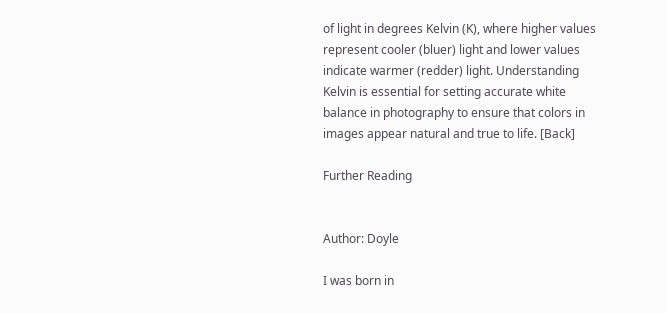of light in degrees Kelvin (K), where higher values represent cooler (bluer) light and lower values indicate warmer (redder) light. Understanding Kelvin is essential for setting accurate white balance in photography to ensure that colors in images appear natural and true to life. [Back]

Further Reading


Author: Doyle

I was born in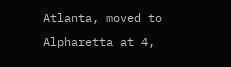Atlanta, moved to Alpharetta at 4,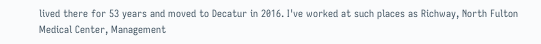lived there for 53 years and moved to Decatur in 2016. I've worked at such places as Richway, North Fulton Medical Center, Management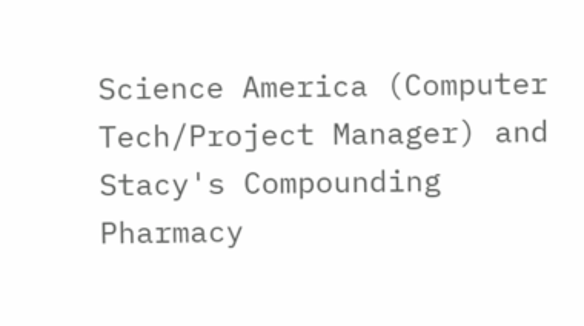Science America (Computer Tech/Project Manager) and Stacy's Compounding Pharmacy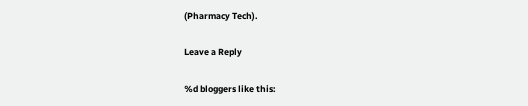(Pharmacy Tech).

Leave a Reply

%d bloggers like this: